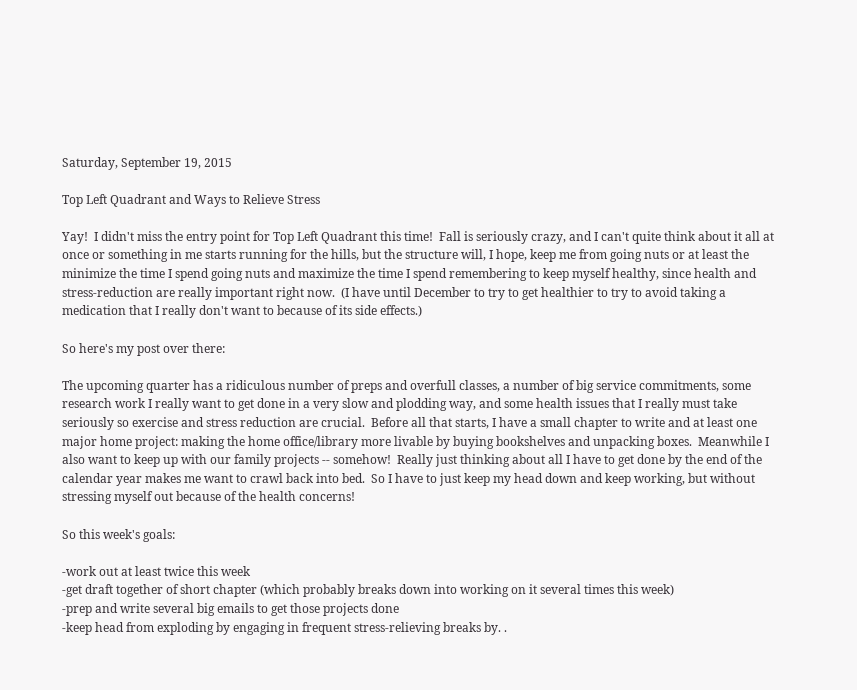Saturday, September 19, 2015

Top Left Quadrant and Ways to Relieve Stress

Yay!  I didn't miss the entry point for Top Left Quadrant this time!  Fall is seriously crazy, and I can't quite think about it all at once or something in me starts running for the hills, but the structure will, I hope, keep me from going nuts or at least the minimize the time I spend going nuts and maximize the time I spend remembering to keep myself healthy, since health and stress-reduction are really important right now.  (I have until December to try to get healthier to try to avoid taking a medication that I really don't want to because of its side effects.)

So here's my post over there:

The upcoming quarter has a ridiculous number of preps and overfull classes, a number of big service commitments, some research work I really want to get done in a very slow and plodding way, and some health issues that I really must take seriously so exercise and stress reduction are crucial.  Before all that starts, I have a small chapter to write and at least one major home project: making the home office/library more livable by buying bookshelves and unpacking boxes.  Meanwhile I also want to keep up with our family projects -- somehow!  Really just thinking about all I have to get done by the end of the calendar year makes me want to crawl back into bed.  So I have to just keep my head down and keep working, but without stressing myself out because of the health concerns!

So this week's goals:

-work out at least twice this week
-get draft together of short chapter (which probably breaks down into working on it several times this week)
-prep and write several big emails to get those projects done
-keep head from exploding by engaging in frequent stress-relieving breaks by. .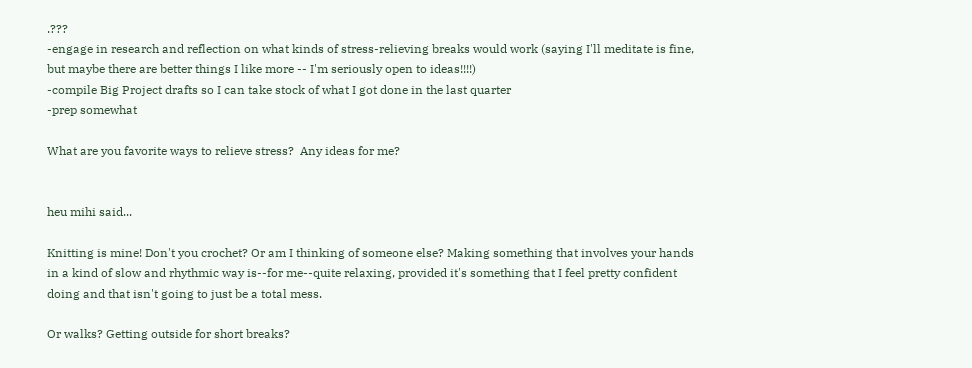.???
-engage in research and reflection on what kinds of stress-relieving breaks would work (saying I'll meditate is fine, but maybe there are better things I like more -- I'm seriously open to ideas!!!!)
-compile Big Project drafts so I can take stock of what I got done in the last quarter
-prep somewhat

What are you favorite ways to relieve stress?  Any ideas for me?


heu mihi said...

Knitting is mine! Don't you crochet? Or am I thinking of someone else? Making something that involves your hands in a kind of slow and rhythmic way is--for me--quite relaxing, provided it's something that I feel pretty confident doing and that isn't going to just be a total mess.

Or walks? Getting outside for short breaks?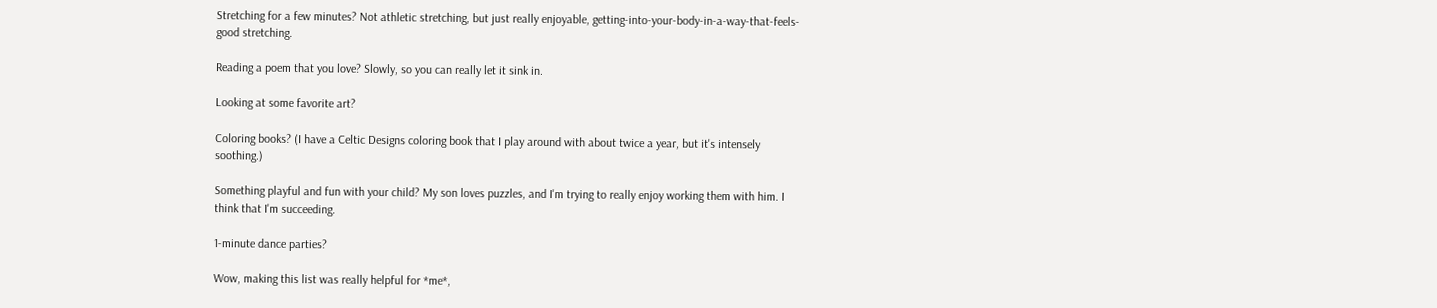Stretching for a few minutes? Not athletic stretching, but just really enjoyable, getting-into-your-body-in-a-way-that-feels-good stretching.

Reading a poem that you love? Slowly, so you can really let it sink in.

Looking at some favorite art?

Coloring books? (I have a Celtic Designs coloring book that I play around with about twice a year, but it's intensely soothing.)

Something playful and fun with your child? My son loves puzzles, and I'm trying to really enjoy working them with him. I think that I'm succeeding.

1-minute dance parties?

Wow, making this list was really helpful for *me*,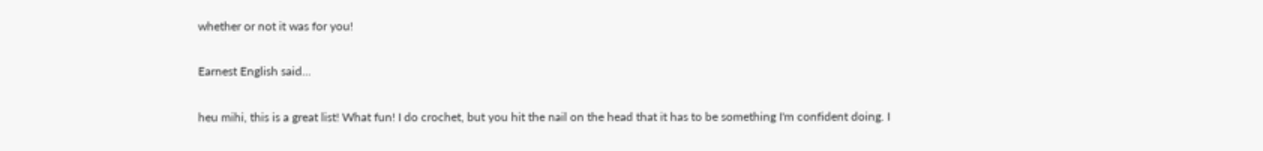whether or not it was for you!

Earnest English said...

heu mihi, this is a great list! What fun! I do crochet, but you hit the nail on the head that it has to be something I'm confident doing. I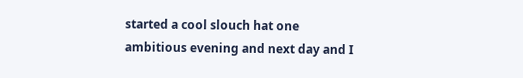started a cool slouch hat one ambitious evening and next day and I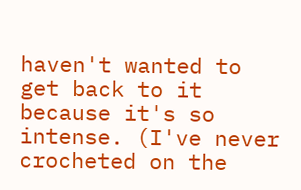haven't wanted to get back to it because it's so intense. (I've never crocheted on the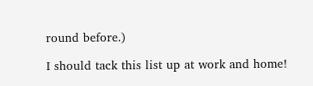round before.)

I should tack this list up at work and home!